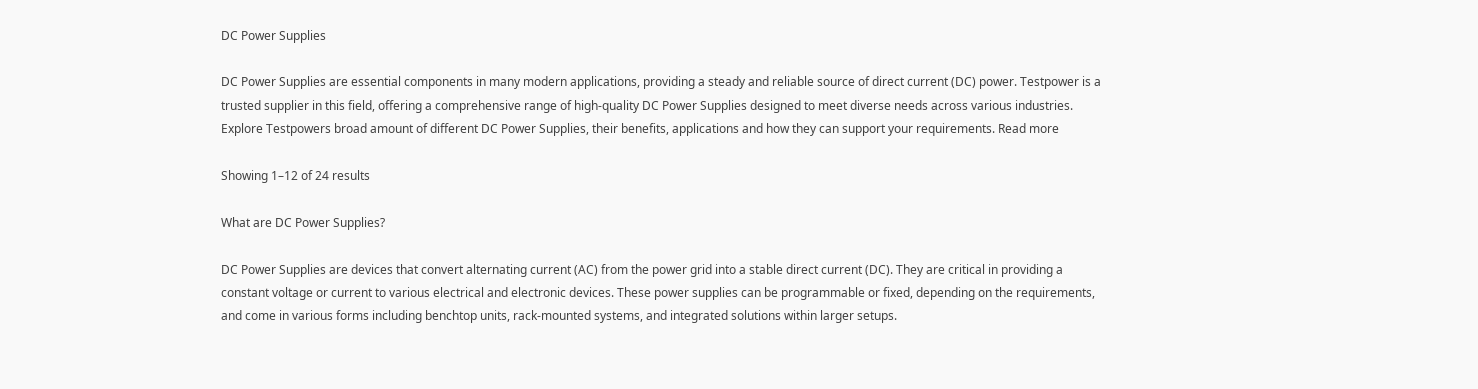DC Power Supplies

DC Power Supplies are essential components in many modern applications, providing a steady and reliable source of direct current (DC) power. Testpower is a trusted supplier in this field, offering a comprehensive range of high-quality DC Power Supplies designed to meet diverse needs across various industries. Explore Testpowers broad amount of different DC Power Supplies, their benefits, applications and how they can support your requirements. Read more

Showing 1–12 of 24 results

What are DC Power Supplies?

DC Power Supplies are devices that convert alternating current (AC) from the power grid into a stable direct current (DC). They are critical in providing a constant voltage or current to various electrical and electronic devices. These power supplies can be programmable or fixed, depending on the requirements, and come in various forms including benchtop units, rack-mounted systems, and integrated solutions within larger setups.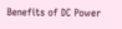Benefits of DC Power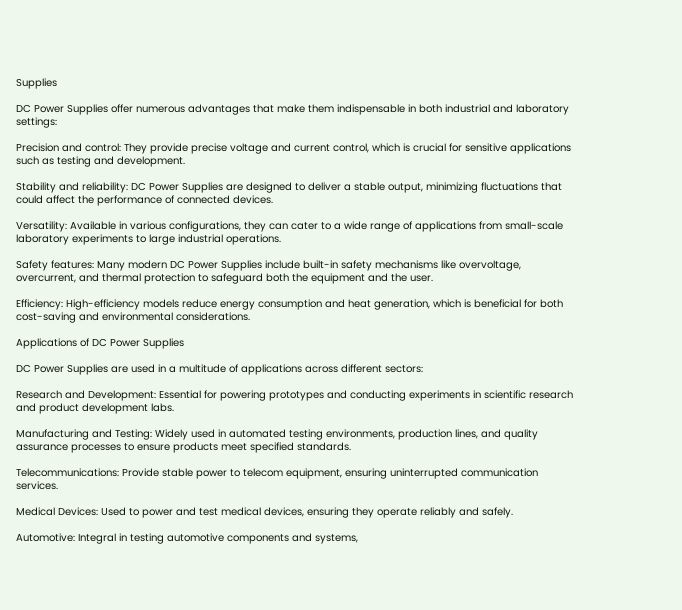Supplies

DC Power Supplies offer numerous advantages that make them indispensable in both industrial and laboratory settings:

Precision and control: They provide precise voltage and current control, which is crucial for sensitive applications such as testing and development.

Stability and reliability: DC Power Supplies are designed to deliver a stable output, minimizing fluctuations that could affect the performance of connected devices.

Versatility: Available in various configurations, they can cater to a wide range of applications from small-scale laboratory experiments to large industrial operations.

Safety features: Many modern DC Power Supplies include built-in safety mechanisms like overvoltage, overcurrent, and thermal protection to safeguard both the equipment and the user.

Efficiency: High-efficiency models reduce energy consumption and heat generation, which is beneficial for both cost-saving and environmental considerations.

Applications of DC Power Supplies

DC Power Supplies are used in a multitude of applications across different sectors:

Research and Development: Essential for powering prototypes and conducting experiments in scientific research and product development labs.

Manufacturing and Testing: Widely used in automated testing environments, production lines, and quality assurance processes to ensure products meet specified standards.

Telecommunications: Provide stable power to telecom equipment, ensuring uninterrupted communication services.

Medical Devices: Used to power and test medical devices, ensuring they operate reliably and safely.

Automotive: Integral in testing automotive components and systems,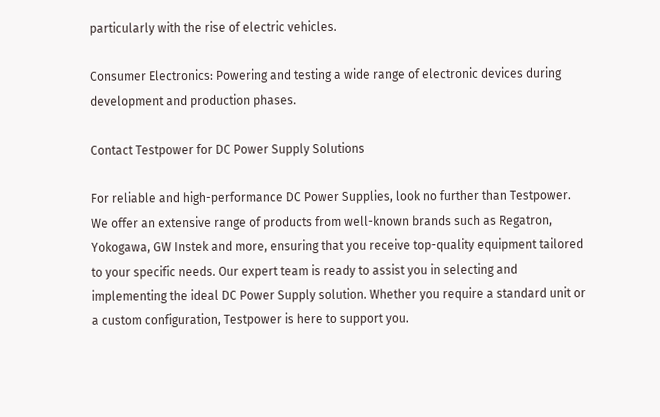particularly with the rise of electric vehicles.

Consumer Electronics: Powering and testing a wide range of electronic devices during development and production phases.

Contact Testpower for DC Power Supply Solutions

For reliable and high-performance DC Power Supplies, look no further than Testpower. We offer an extensive range of products from well-known brands such as Regatron,  Yokogawa, GW Instek and more, ensuring that you receive top-quality equipment tailored to your specific needs. Our expert team is ready to assist you in selecting and implementing the ideal DC Power Supply solution. Whether you require a standard unit or a custom configuration, Testpower is here to support you.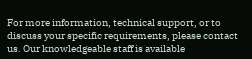For more information, technical support, or to discuss your specific requirements, please contact us. Our knowledgeable staff is available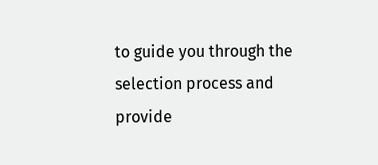to guide you through the selection process and provide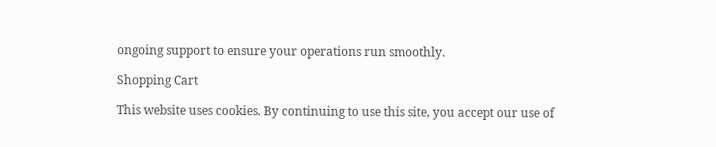ongoing support to ensure your operations run smoothly.

Shopping Cart

This website uses cookies. By continuing to use this site, you accept our use of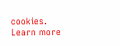cookies.  Learn more